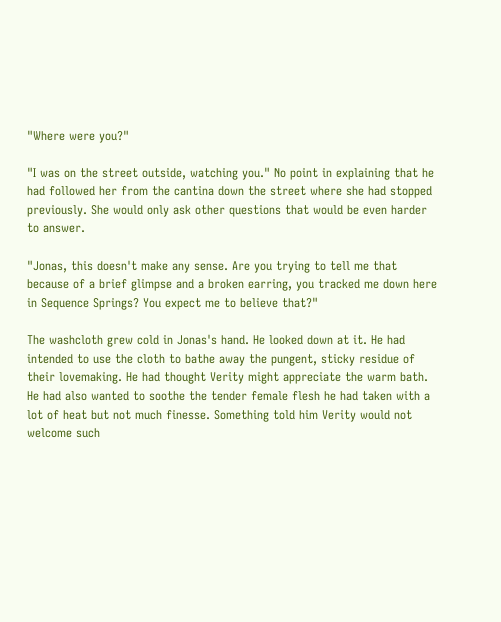"Where were you?"

"I was on the street outside, watching you." No point in explaining that he had followed her from the cantina down the street where she had stopped previously. She would only ask other questions that would be even harder to answer.

"Jonas, this doesn't make any sense. Are you trying to tell me that because of a brief glimpse and a broken earring, you tracked me down here in Sequence Springs? You expect me to believe that?"

The washcloth grew cold in Jonas's hand. He looked down at it. He had intended to use the cloth to bathe away the pungent, sticky residue of their lovemaking. He had thought Verity might appreciate the warm bath. He had also wanted to soothe the tender female flesh he had taken with a lot of heat but not much finesse. Something told him Verity would not welcome such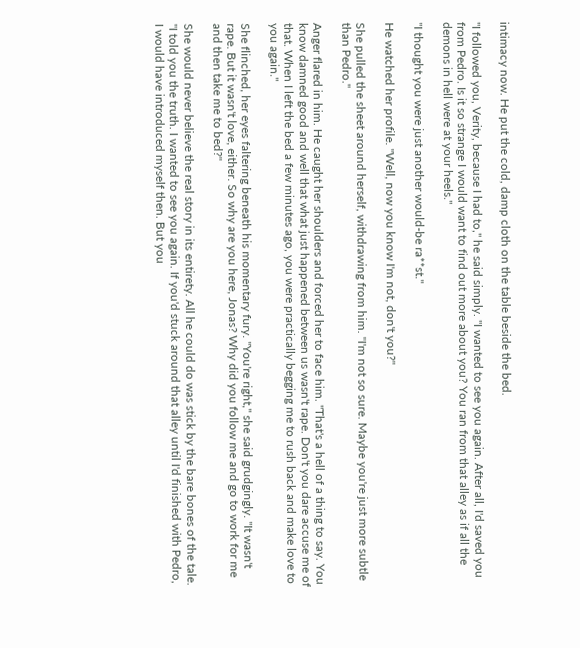intimacy now. He put the cold, damp cloth on the table beside the bed.

"I followed you, Verity, because I had to," he said simply. "I wanted to see you again. After all, I'd saved you from Pedro. Is it so strange I would want to find out more about you? You ran from that alley as if all the demons in hell were at your heels."

"I thought you were just another would-be ra**st."

He watched her profile. "Well, now you know I'm not, don't you?"

She pulled the sheet around herself, withdrawing from him. "I'm not so sure. Maybe you're just more subtle than Pedro."

Anger flared in him. He caught her shoulders and forced her to face him. "That's a hell of a thing to say. You know damned good and well that what just happened between us wasn't rape. Don't you dare accuse me of that. When I left the bed a few minutes ago, you were practically begging me to rush back and make love to you again."

She flinched, her eyes faltering beneath his momentary fury. "You're right," she said grudgingly. "It wasn't rape. But it wasn't love, either. So why are you here, Jonas? Why did you follow me and go to work for me and then take me to bed?"

She would never believe the real story in its entirety. All he could do was stick by the bare bones of the tale. "I told you the truth. I wanted to see you again. If you'd stuck around that alley until I'd finished with Pedro, I would have introduced myself then. But you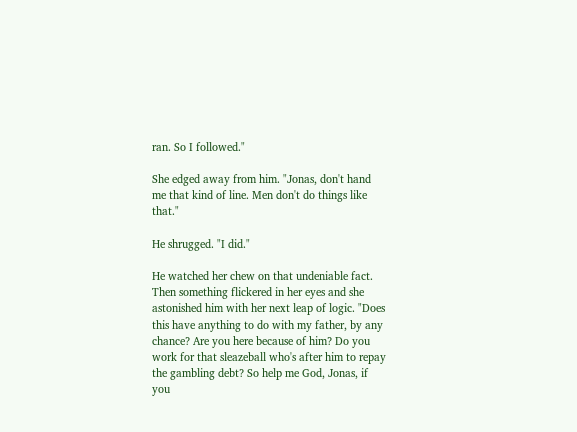ran. So I followed."

She edged away from him. "Jonas, don't hand me that kind of line. Men don't do things like that."

He shrugged. "I did."

He watched her chew on that undeniable fact. Then something flickered in her eyes and she astonished him with her next leap of logic. "Does this have anything to do with my father, by any chance? Are you here because of him? Do you work for that sleazeball who's after him to repay the gambling debt? So help me God, Jonas, if you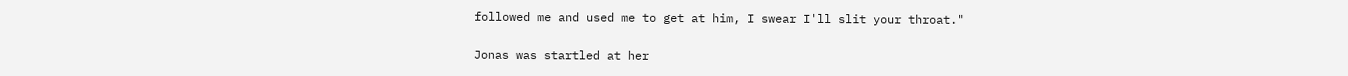followed me and used me to get at him, I swear I'll slit your throat."

Jonas was startled at her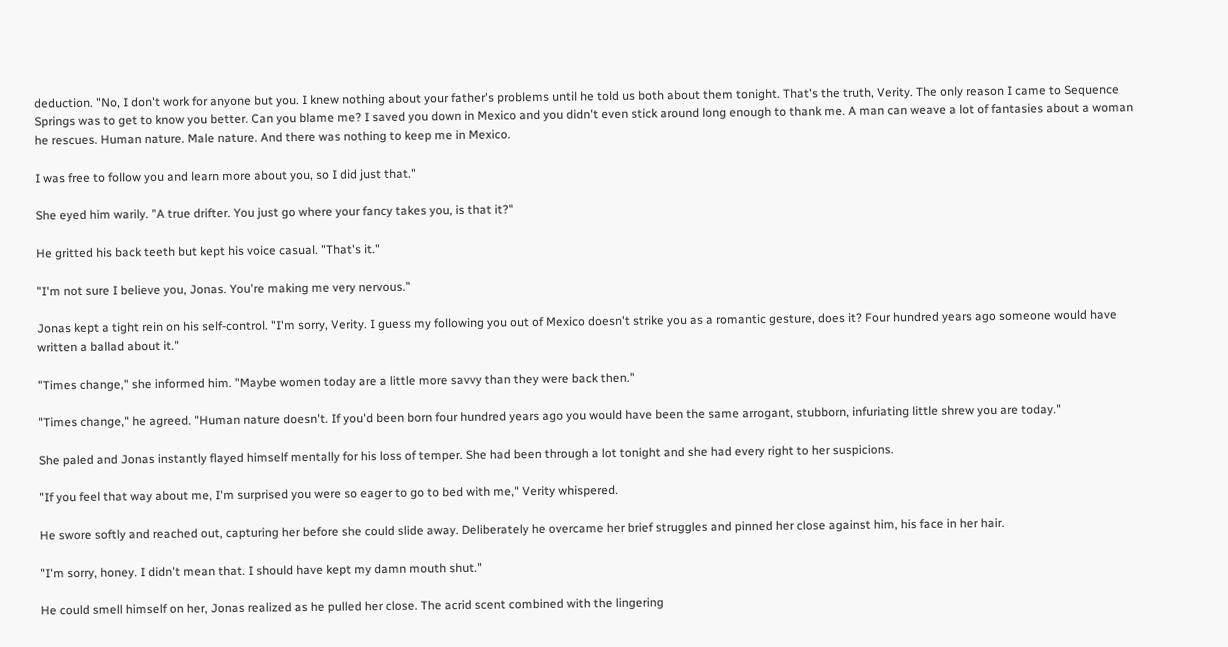deduction. "No, I don't work for anyone but you. I knew nothing about your father's problems until he told us both about them tonight. That's the truth, Verity. The only reason I came to Sequence Springs was to get to know you better. Can you blame me? I saved you down in Mexico and you didn't even stick around long enough to thank me. A man can weave a lot of fantasies about a woman he rescues. Human nature. Male nature. And there was nothing to keep me in Mexico.

I was free to follow you and learn more about you, so I did just that."

She eyed him warily. "A true drifter. You just go where your fancy takes you, is that it?"

He gritted his back teeth but kept his voice casual. "That's it."

"I'm not sure I believe you, Jonas. You're making me very nervous."

Jonas kept a tight rein on his self-control. "I'm sorry, Verity. I guess my following you out of Mexico doesn't strike you as a romantic gesture, does it? Four hundred years ago someone would have written a ballad about it."

"Times change," she informed him. "Maybe women today are a little more savvy than they were back then."

"Times change," he agreed. "Human nature doesn't. If you'd been born four hundred years ago you would have been the same arrogant, stubborn, infuriating little shrew you are today."

She paled and Jonas instantly flayed himself mentally for his loss of temper. She had been through a lot tonight and she had every right to her suspicions.

"If you feel that way about me, I'm surprised you were so eager to go to bed with me," Verity whispered.

He swore softly and reached out, capturing her before she could slide away. Deliberately he overcame her brief struggles and pinned her close against him, his face in her hair.

"I'm sorry, honey. I didn't mean that. I should have kept my damn mouth shut."

He could smell himself on her, Jonas realized as he pulled her close. The acrid scent combined with the lingering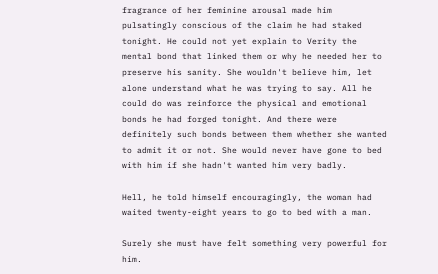fragrance of her feminine arousal made him pulsatingly conscious of the claim he had staked tonight. He could not yet explain to Verity the mental bond that linked them or why he needed her to preserve his sanity. She wouldn't believe him, let alone understand what he was trying to say. All he could do was reinforce the physical and emotional bonds he had forged tonight. And there were definitely such bonds between them whether she wanted to admit it or not. She would never have gone to bed with him if she hadn't wanted him very badly.

Hell, he told himself encouragingly, the woman had waited twenty-eight years to go to bed with a man.

Surely she must have felt something very powerful for him.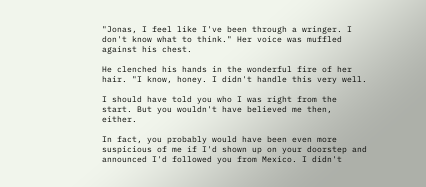"Jonas, I feel like I've been through a wringer. I don't know what to think." Her voice was muffled against his chest.

He clenched his hands in the wonderful fire of her hair. "I know, honey. I didn't handle this very well.

I should have told you who I was right from the start. But you wouldn't have believed me then, either.

In fact, you probably would have been even more suspicious of me if I'd shown up on your doorstep and announced I'd followed you from Mexico. I didn't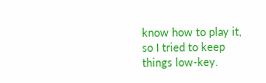know how to play it, so I tried to keep things low-key.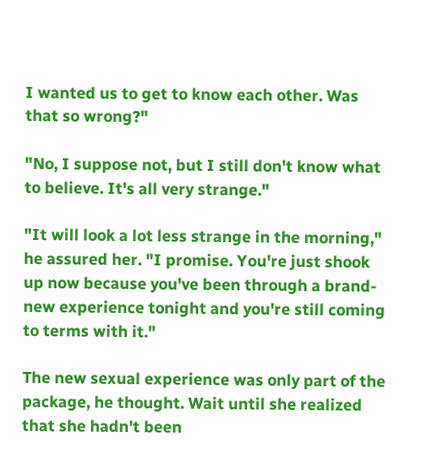I wanted us to get to know each other. Was that so wrong?"

"No, I suppose not, but I still don't know what to believe. It's all very strange."

"It will look a lot less strange in the morning," he assured her. "I promise. You're just shook up now because you've been through a brand-new experience tonight and you're still coming to terms with it."

The new sexual experience was only part of the package, he thought. Wait until she realized that she hadn't been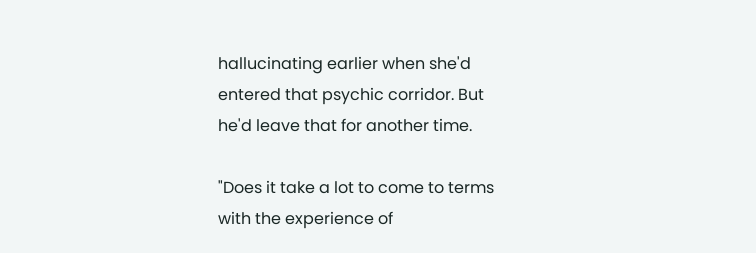hallucinating earlier when she'd entered that psychic corridor. But he'd leave that for another time.

"Does it take a lot to come to terms with the experience of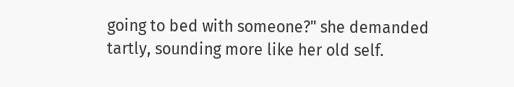going to bed with someone?" she demanded tartly, sounding more like her old self.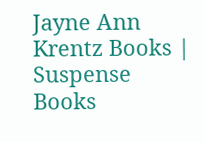Jayne Ann Krentz Books | Suspense Books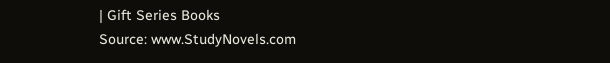| Gift Series Books
Source: www.StudyNovels.com